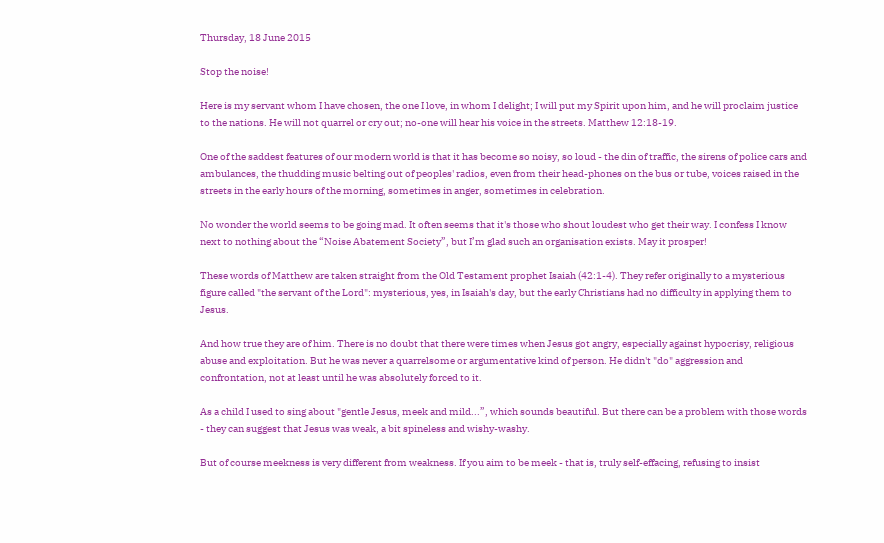Thursday, 18 June 2015

Stop the noise!

Here is my servant whom I have chosen, the one I love, in whom I delight; I will put my Spirit upon him, and he will proclaim justice to the nations. He will not quarrel or cry out; no-one will hear his voice in the streets. Matthew 12:18-19.

One of the saddest features of our modern world is that it has become so noisy, so loud - the din of traffic, the sirens of police cars and ambulances, the thudding music belting out of peoples' radios, even from their head-phones on the bus or tube, voices raised in the streets in the early hours of the morning, sometimes in anger, sometimes in celebration.

No wonder the world seems to be going mad. It often seems that it's those who shout loudest who get their way. I confess I know next to nothing about the “Noise Abatement Society”, but I’m glad such an organisation exists. May it prosper!

These words of Matthew are taken straight from the Old Testament prophet Isaiah (42:1-4). They refer originally to a mysterious figure called "the servant of the Lord": mysterious, yes, in Isaiah's day, but the early Christians had no difficulty in applying them to Jesus.

And how true they are of him. There is no doubt that there were times when Jesus got angry, especially against hypocrisy, religious abuse and exploitation. But he was never a quarrelsome or argumentative kind of person. He didn't "do" aggression and confrontation, not at least until he was absolutely forced to it.

As a child I used to sing about "gentle Jesus, meek and mild...”, which sounds beautiful. But there can be a problem with those words - they can suggest that Jesus was weak, a bit spineless and wishy-washy.

But of course meekness is very different from weakness. If you aim to be meek - that is, truly self-effacing, refusing to insist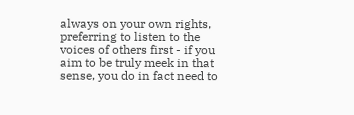always on your own rights, preferring to listen to the voices of others first - if you aim to be truly meek in that sense, you do in fact need to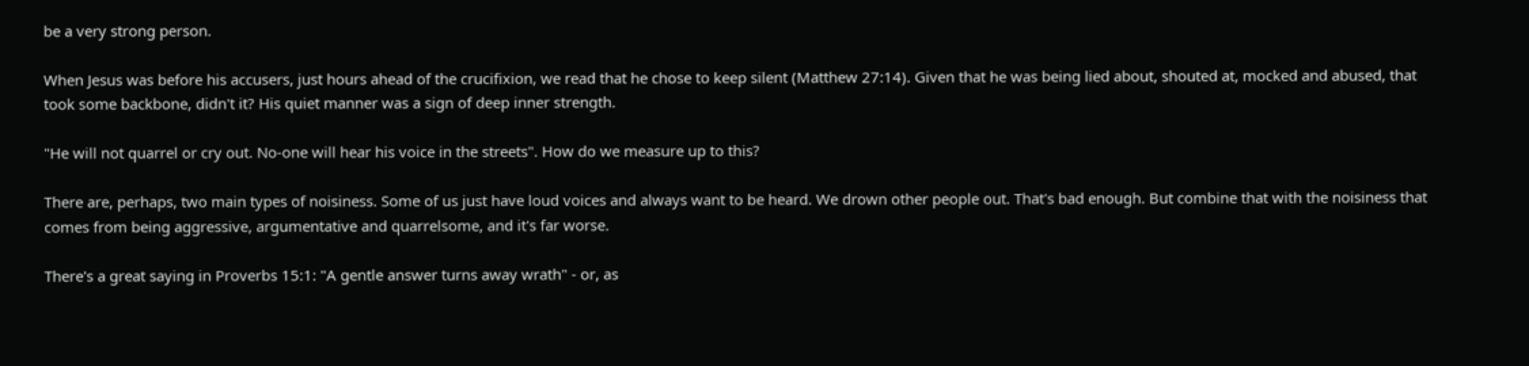be a very strong person.

When Jesus was before his accusers, just hours ahead of the crucifixion, we read that he chose to keep silent (Matthew 27:14). Given that he was being lied about, shouted at, mocked and abused, that took some backbone, didn't it? His quiet manner was a sign of deep inner strength.

"He will not quarrel or cry out. No-one will hear his voice in the streets". How do we measure up to this?

There are, perhaps, two main types of noisiness. Some of us just have loud voices and always want to be heard. We drown other people out. That's bad enough. But combine that with the noisiness that comes from being aggressive, argumentative and quarrelsome, and it's far worse.

There's a great saying in Proverbs 15:1: "A gentle answer turns away wrath" - or, as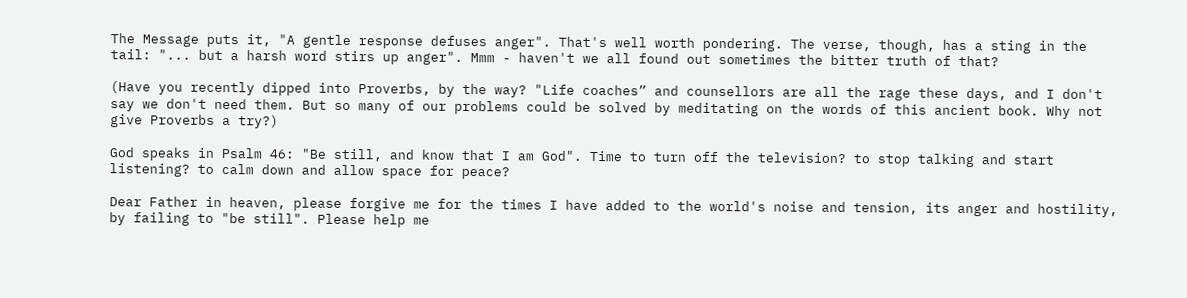The Message puts it, "A gentle response defuses anger". That's well worth pondering. The verse, though, has a sting in the tail: "... but a harsh word stirs up anger". Mmm - haven't we all found out sometimes the bitter truth of that?

(Have you recently dipped into Proverbs, by the way? "Life coaches” and counsellors are all the rage these days, and I don't say we don't need them. But so many of our problems could be solved by meditating on the words of this ancient book. Why not give Proverbs a try?)

God speaks in Psalm 46: "Be still, and know that I am God". Time to turn off the television? to stop talking and start listening? to calm down and allow space for peace?

Dear Father in heaven, please forgive me for the times I have added to the world's noise and tension, its anger and hostility, by failing to "be still". Please help me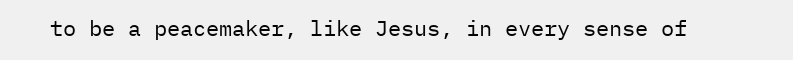to be a peacemaker, like Jesus, in every sense of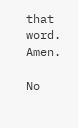that word. Amen.

No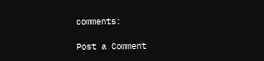comments:

Post a Comment